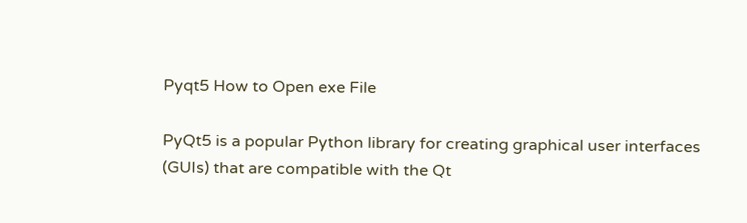Pyqt5 How to Open exe File

PyQt5 is a popular Python library for creating graphical user interfaces (GUIs) that are compatible with the Qt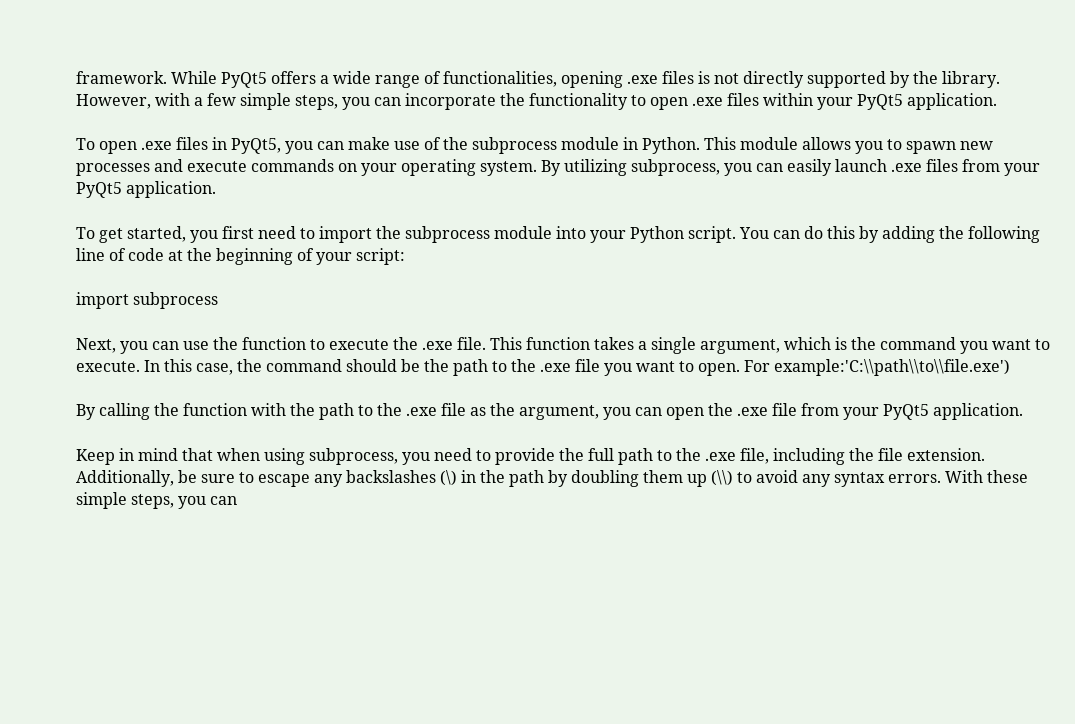framework. While PyQt5 offers a wide range of functionalities, opening .exe files is not directly supported by the library. However, with a few simple steps, you can incorporate the functionality to open .exe files within your PyQt5 application.

To open .exe files in PyQt5, you can make use of the subprocess module in Python. This module allows you to spawn new processes and execute commands on your operating system. By utilizing subprocess, you can easily launch .exe files from your PyQt5 application.

To get started, you first need to import the subprocess module into your Python script. You can do this by adding the following line of code at the beginning of your script:

import subprocess

Next, you can use the function to execute the .exe file. This function takes a single argument, which is the command you want to execute. In this case, the command should be the path to the .exe file you want to open. For example:'C:\\path\\to\\file.exe')

By calling the function with the path to the .exe file as the argument, you can open the .exe file from your PyQt5 application.

Keep in mind that when using subprocess, you need to provide the full path to the .exe file, including the file extension. Additionally, be sure to escape any backslashes (\) in the path by doubling them up (\\) to avoid any syntax errors. With these simple steps, you can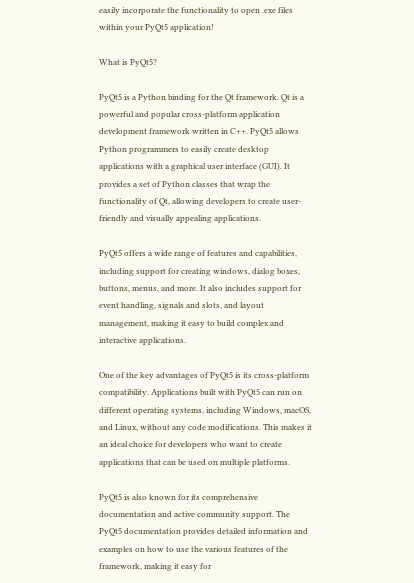easily incorporate the functionality to open .exe files within your PyQt5 application!

What is PyQt5?

PyQt5 is a Python binding for the Qt framework. Qt is a powerful and popular cross-platform application development framework written in C++. PyQt5 allows Python programmers to easily create desktop applications with a graphical user interface (GUI). It provides a set of Python classes that wrap the functionality of Qt, allowing developers to create user-friendly and visually appealing applications.

PyQt5 offers a wide range of features and capabilities, including support for creating windows, dialog boxes, buttons, menus, and more. It also includes support for event handling, signals and slots, and layout management, making it easy to build complex and interactive applications.

One of the key advantages of PyQt5 is its cross-platform compatibility. Applications built with PyQt5 can run on different operating systems, including Windows, macOS, and Linux, without any code modifications. This makes it an ideal choice for developers who want to create applications that can be used on multiple platforms.

PyQt5 is also known for its comprehensive documentation and active community support. The PyQt5 documentation provides detailed information and examples on how to use the various features of the framework, making it easy for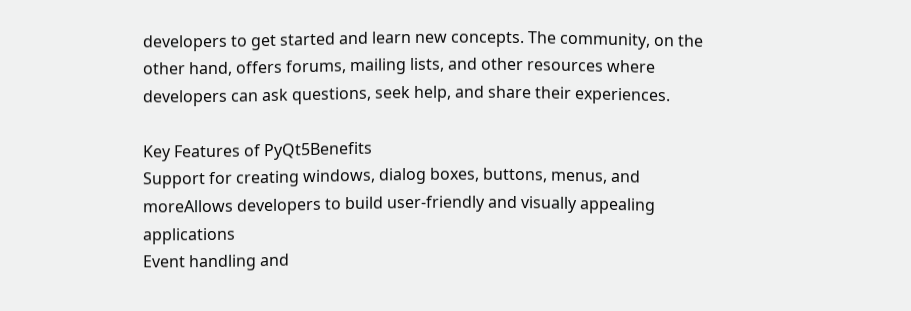developers to get started and learn new concepts. The community, on the other hand, offers forums, mailing lists, and other resources where developers can ask questions, seek help, and share their experiences.

Key Features of PyQt5Benefits
Support for creating windows, dialog boxes, buttons, menus, and moreAllows developers to build user-friendly and visually appealing applications
Event handling and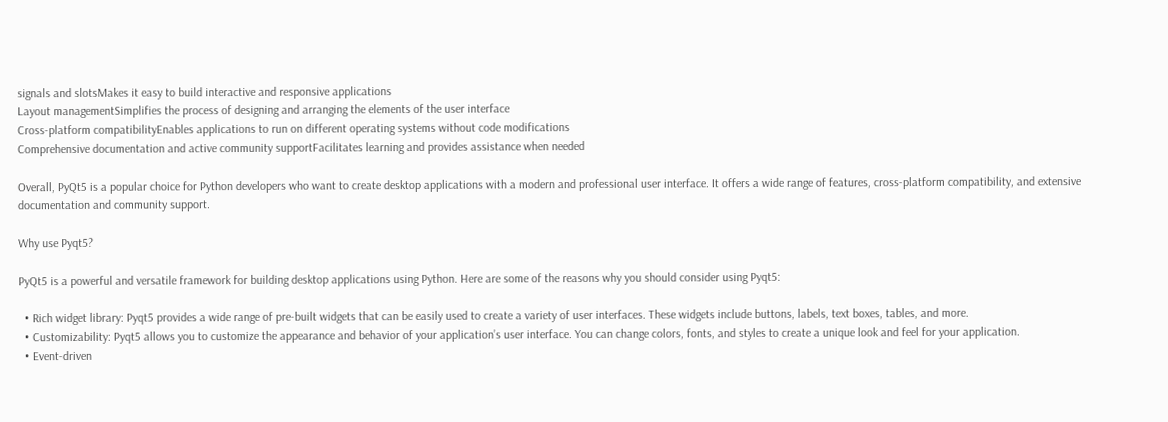signals and slotsMakes it easy to build interactive and responsive applications
Layout managementSimplifies the process of designing and arranging the elements of the user interface
Cross-platform compatibilityEnables applications to run on different operating systems without code modifications
Comprehensive documentation and active community supportFacilitates learning and provides assistance when needed

Overall, PyQt5 is a popular choice for Python developers who want to create desktop applications with a modern and professional user interface. It offers a wide range of features, cross-platform compatibility, and extensive documentation and community support.

Why use Pyqt5?

PyQt5 is a powerful and versatile framework for building desktop applications using Python. Here are some of the reasons why you should consider using Pyqt5:

  • Rich widget library: Pyqt5 provides a wide range of pre-built widgets that can be easily used to create a variety of user interfaces. These widgets include buttons, labels, text boxes, tables, and more.
  • Customizability: Pyqt5 allows you to customize the appearance and behavior of your application’s user interface. You can change colors, fonts, and styles to create a unique look and feel for your application.
  • Event-driven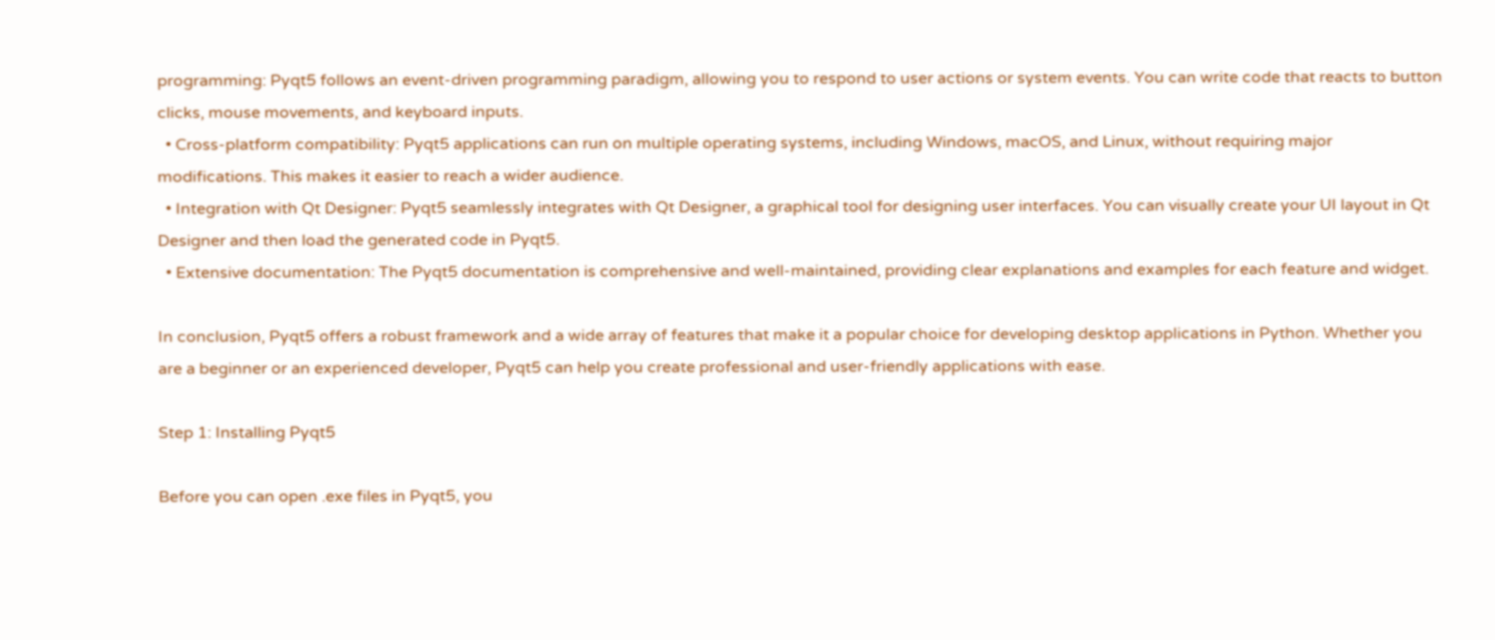programming: Pyqt5 follows an event-driven programming paradigm, allowing you to respond to user actions or system events. You can write code that reacts to button clicks, mouse movements, and keyboard inputs.
  • Cross-platform compatibility: Pyqt5 applications can run on multiple operating systems, including Windows, macOS, and Linux, without requiring major modifications. This makes it easier to reach a wider audience.
  • Integration with Qt Designer: Pyqt5 seamlessly integrates with Qt Designer, a graphical tool for designing user interfaces. You can visually create your UI layout in Qt Designer and then load the generated code in Pyqt5.
  • Extensive documentation: The Pyqt5 documentation is comprehensive and well-maintained, providing clear explanations and examples for each feature and widget.

In conclusion, Pyqt5 offers a robust framework and a wide array of features that make it a popular choice for developing desktop applications in Python. Whether you are a beginner or an experienced developer, Pyqt5 can help you create professional and user-friendly applications with ease.

Step 1: Installing Pyqt5

Before you can open .exe files in Pyqt5, you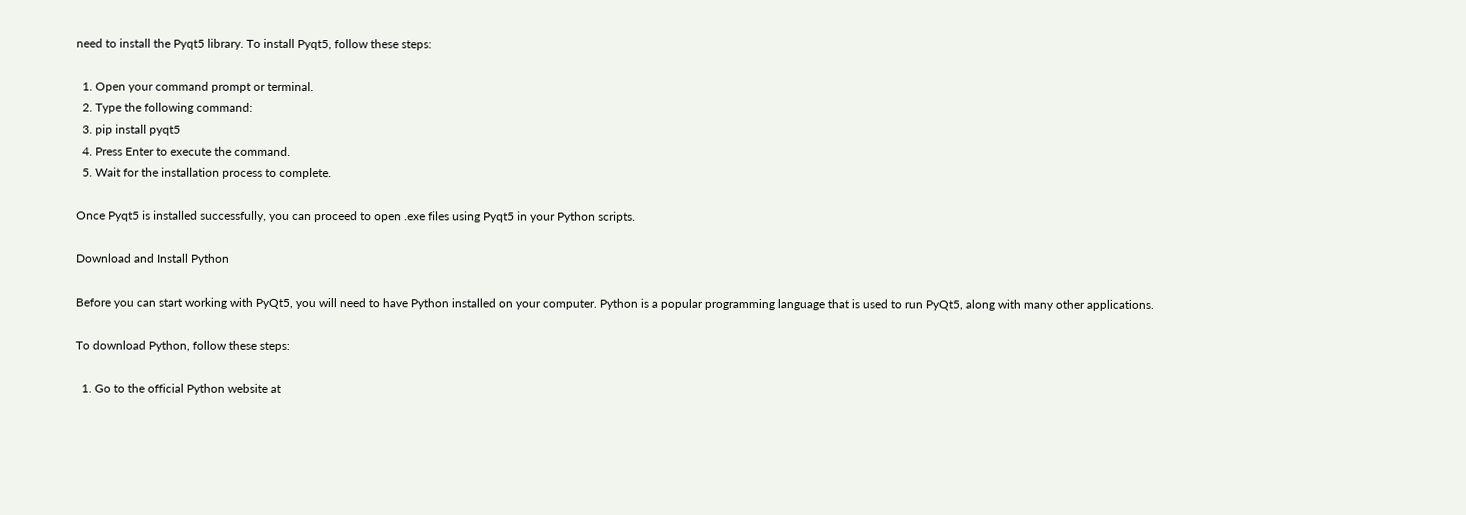need to install the Pyqt5 library. To install Pyqt5, follow these steps:

  1. Open your command prompt or terminal.
  2. Type the following command:
  3. pip install pyqt5
  4. Press Enter to execute the command.
  5. Wait for the installation process to complete.

Once Pyqt5 is installed successfully, you can proceed to open .exe files using Pyqt5 in your Python scripts.

Download and Install Python

Before you can start working with PyQt5, you will need to have Python installed on your computer. Python is a popular programming language that is used to run PyQt5, along with many other applications.

To download Python, follow these steps:

  1. Go to the official Python website at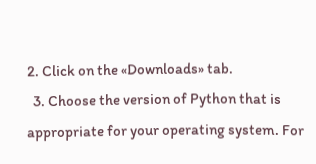2. Click on the «Downloads» tab.
  3. Choose the version of Python that is appropriate for your operating system. For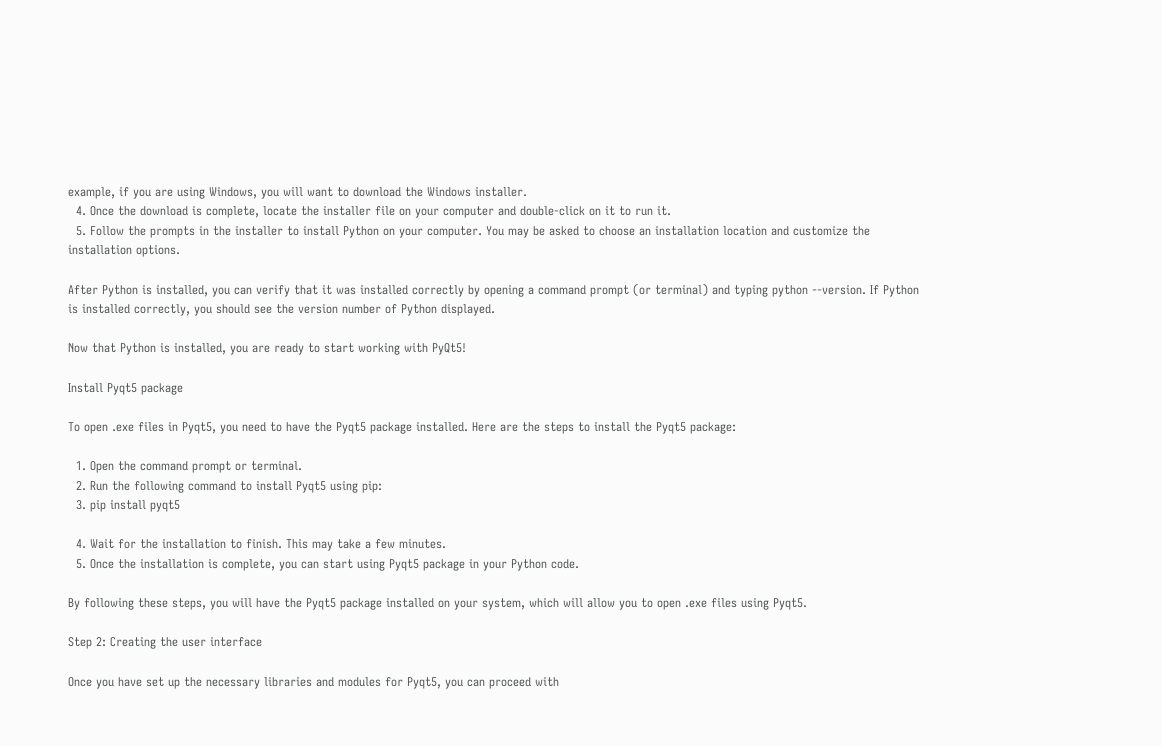example, if you are using Windows, you will want to download the Windows installer.
  4. Once the download is complete, locate the installer file on your computer and double-click on it to run it.
  5. Follow the prompts in the installer to install Python on your computer. You may be asked to choose an installation location and customize the installation options.

After Python is installed, you can verify that it was installed correctly by opening a command prompt (or terminal) and typing python --version. If Python is installed correctly, you should see the version number of Python displayed.

Now that Python is installed, you are ready to start working with PyQt5!

Install Pyqt5 package

To open .exe files in Pyqt5, you need to have the Pyqt5 package installed. Here are the steps to install the Pyqt5 package:

  1. Open the command prompt or terminal.
  2. Run the following command to install Pyqt5 using pip:
  3. pip install pyqt5

  4. Wait for the installation to finish. This may take a few minutes.
  5. Once the installation is complete, you can start using Pyqt5 package in your Python code.

By following these steps, you will have the Pyqt5 package installed on your system, which will allow you to open .exe files using Pyqt5.

Step 2: Creating the user interface

Once you have set up the necessary libraries and modules for Pyqt5, you can proceed with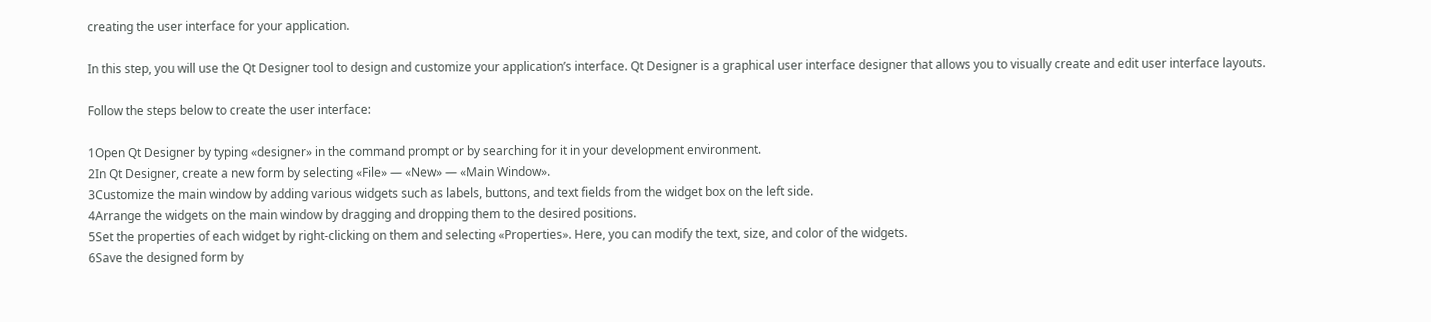creating the user interface for your application.

In this step, you will use the Qt Designer tool to design and customize your application’s interface. Qt Designer is a graphical user interface designer that allows you to visually create and edit user interface layouts.

Follow the steps below to create the user interface:

1Open Qt Designer by typing «designer» in the command prompt or by searching for it in your development environment.
2In Qt Designer, create a new form by selecting «File» — «New» — «Main Window».
3Customize the main window by adding various widgets such as labels, buttons, and text fields from the widget box on the left side.
4Arrange the widgets on the main window by dragging and dropping them to the desired positions.
5Set the properties of each widget by right-clicking on them and selecting «Properties». Here, you can modify the text, size, and color of the widgets.
6Save the designed form by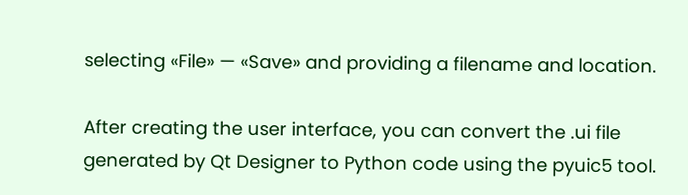selecting «File» — «Save» and providing a filename and location.

After creating the user interface, you can convert the .ui file generated by Qt Designer to Python code using the pyuic5 tool.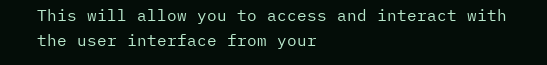This will allow you to access and interact with the user interface from your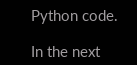Python code.

In the next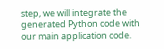step, we will integrate the generated Python code with our main application code.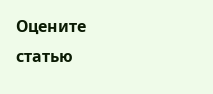Оцените статью